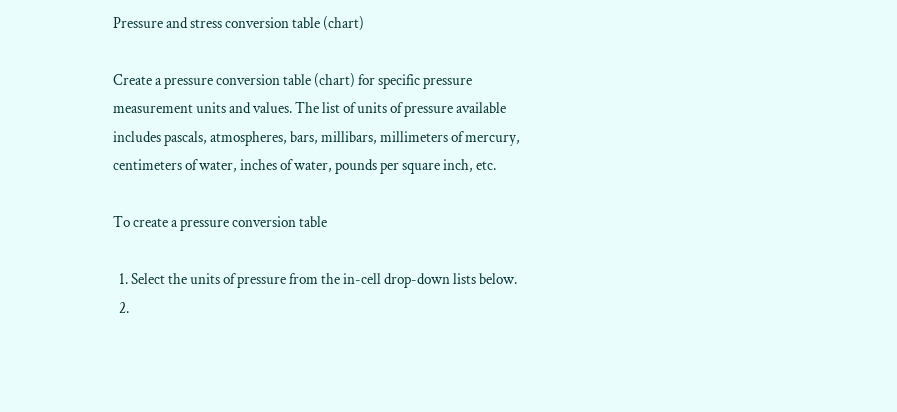Pressure and stress conversion table (chart)

Create a pressure conversion table (chart) for specific pressure measurement units and values. The list of units of pressure available includes pascals, atmospheres, bars, millibars, millimeters of mercury, centimeters of water, inches of water, pounds per square inch, etc.

To create a pressure conversion table

  1. Select the units of pressure from the in-cell drop-down lists below.
  2.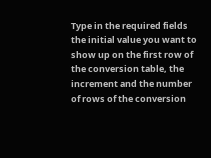Type in the required fields the initial value you want to show up on the first row of the conversion table, the increment and the number of rows of the conversion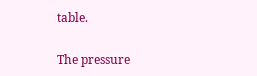table.

The pressure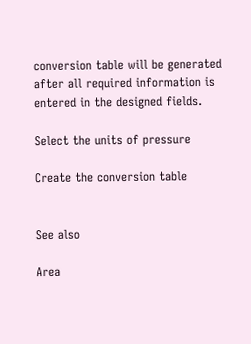conversion table will be generated after all required information is entered in the designed fields.

Select the units of pressure

Create the conversion table


See also

Area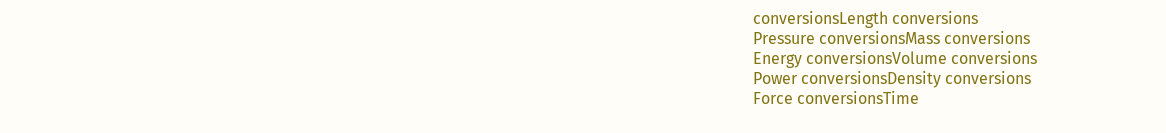conversionsLength conversions
Pressure conversionsMass conversions
Energy conversionsVolume conversions
Power conversionsDensity conversions
Force conversionsTime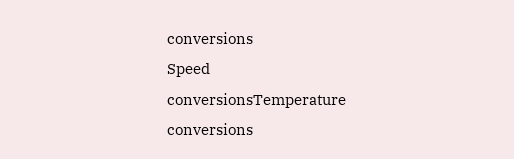conversions
Speed conversionsTemperature conversions